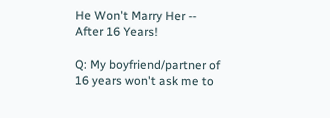He Won't Marry Her -- After 16 Years!

Q: My boyfriend/partner of 16 years won't ask me to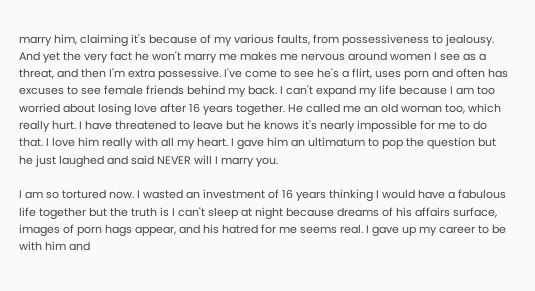marry him, claiming it's because of my various faults, from possessiveness to jealousy. And yet the very fact he won't marry me makes me nervous around women I see as a threat, and then I'm extra possessive. I've come to see he's a flirt, uses porn and often has excuses to see female friends behind my back. I can't expand my life because I am too worried about losing love after 16 years together. He called me an old woman too, which really hurt. I have threatened to leave but he knows it's nearly impossible for me to do that. I love him really with all my heart. I gave him an ultimatum to pop the question but he just laughed and said NEVER will I marry you.

I am so tortured now. I wasted an investment of 16 years thinking I would have a fabulous life together but the truth is I can't sleep at night because dreams of his affairs surface, images of porn hags appear, and his hatred for me seems real. I gave up my career to be with him and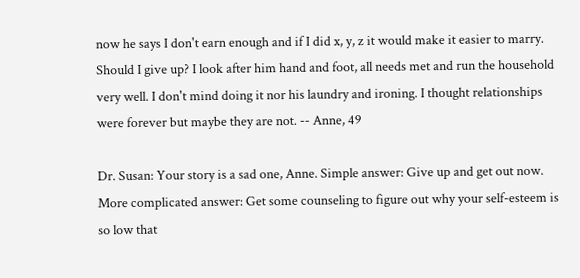now he says I don't earn enough and if I did x, y, z it would make it easier to marry. Should I give up? I look after him hand and foot, all needs met and run the household very well. I don't mind doing it nor his laundry and ironing. I thought relationships were forever but maybe they are not. -- Anne, 49

Dr. Susan: Your story is a sad one, Anne. Simple answer: Give up and get out now. More complicated answer: Get some counseling to figure out why your self-esteem is so low that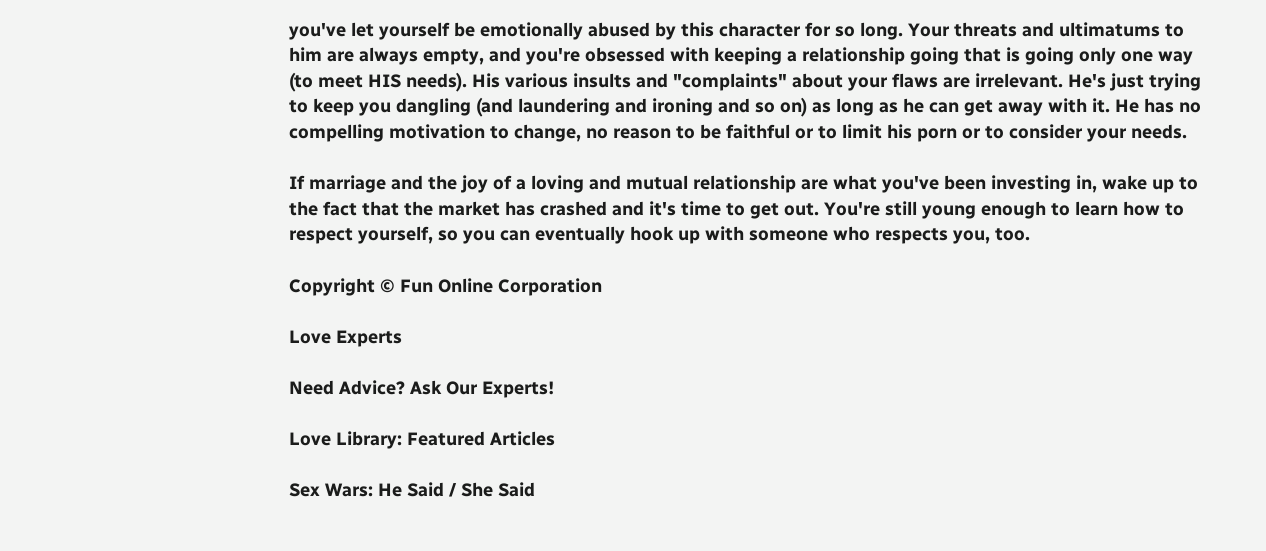you've let yourself be emotionally abused by this character for so long. Your threats and ultimatums to him are always empty, and you're obsessed with keeping a relationship going that is going only one way (to meet HIS needs). His various insults and "complaints" about your flaws are irrelevant. He's just trying to keep you dangling (and laundering and ironing and so on) as long as he can get away with it. He has no compelling motivation to change, no reason to be faithful or to limit his porn or to consider your needs.

If marriage and the joy of a loving and mutual relationship are what you've been investing in, wake up to the fact that the market has crashed and it's time to get out. You're still young enough to learn how to respect yourself, so you can eventually hook up with someone who respects you, too.

Copyright © Fun Online Corporation

Love Experts

Need Advice? Ask Our Experts!

Love Library: Featured Articles

Sex Wars: He Said / She Said